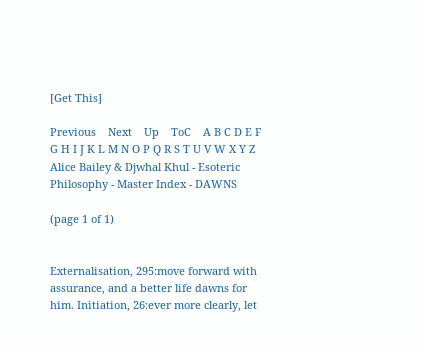[Get This]

Previous    Next    Up    ToC    A B C D E F G H I J K L M N O P Q R S T U V W X Y Z
Alice Bailey & Djwhal Khul - Esoteric Philosophy - Master Index - DAWNS

(page 1 of 1)


Externalisation, 295:move forward with assurance, and a better life dawns for him. Initiation, 26:ever more clearly, let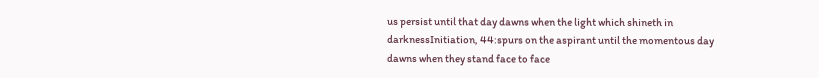us persist until that day dawns when the light which shineth in darknessInitiation, 44:spurs on the aspirant until the momentous day dawns when they stand face to face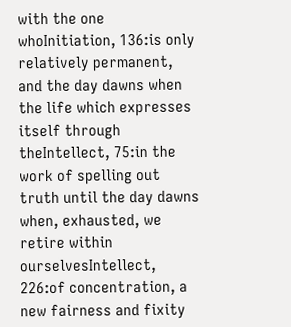with the one whoInitiation, 136:is only relatively permanent, and the day dawns when the life which expresses itself through theIntellect, 75:in the work of spelling out truth until the day dawns when, exhausted, we retire within ourselvesIntellect, 226:of concentration, a new fairness and fixity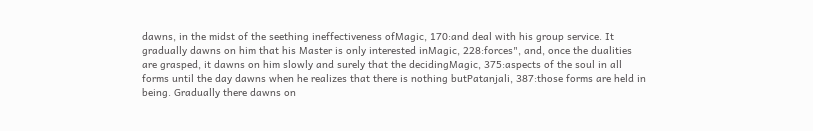dawns, in the midst of the seething ineffectiveness ofMagic, 170:and deal with his group service. It gradually dawns on him that his Master is only interested inMagic, 228:forces", and, once the dualities are grasped, it dawns on him slowly and surely that the decidingMagic, 375:aspects of the soul in all forms until the day dawns when he realizes that there is nothing butPatanjali, 387:those forms are held in being. Gradually there dawns on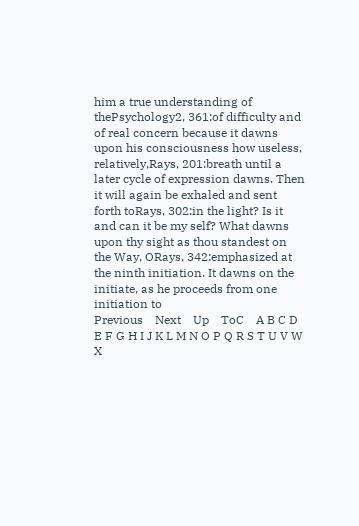him a true understanding of thePsychology2, 361:of difficulty and of real concern because it dawns upon his consciousness how useless, relatively,Rays, 201:breath until a later cycle of expression dawns. Then it will again be exhaled and sent forth toRays, 302:in the light? Is it and can it be my self? What dawns upon thy sight as thou standest on the Way, ORays, 342:emphasized at the ninth initiation. It dawns on the initiate, as he proceeds from one initiation to
Previous    Next    Up    ToC    A B C D E F G H I J K L M N O P Q R S T U V W X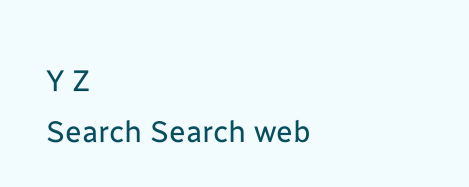Y Z
Search Search web